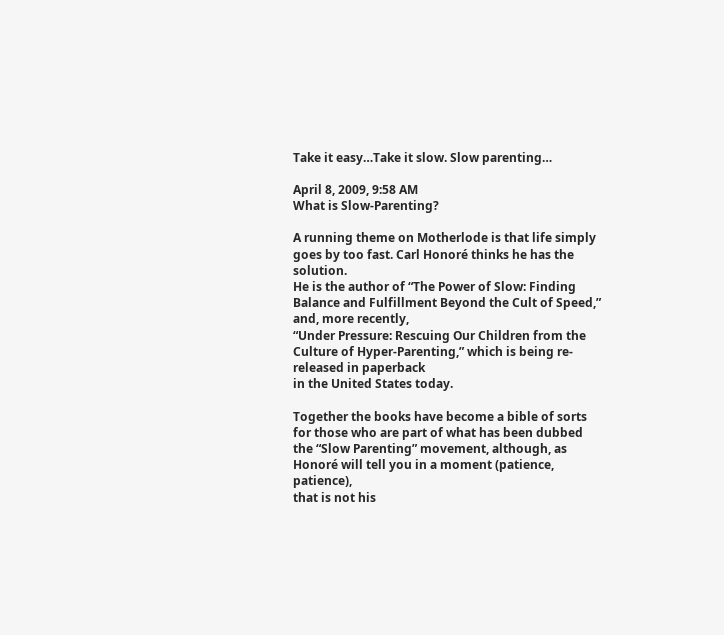Take it easy…Take it slow. Slow parenting…

April 8, 2009, 9:58 AM
What is Slow-Parenting?

A running theme on Motherlode is that life simply goes by too fast. Carl Honoré thinks he has the solution.
He is the author of “The Power of Slow: Finding Balance and Fulfillment Beyond the Cult of Speed,” and, more recently,
“Under Pressure: Rescuing Our Children from the Culture of Hyper-Parenting,” which is being re-released in paperback
in the United States today.

Together the books have become a bible of sorts for those who are part of what has been dubbed
the “Slow Parenting” movement, although, as Honoré will tell you in a moment (patience, patience),
that is not his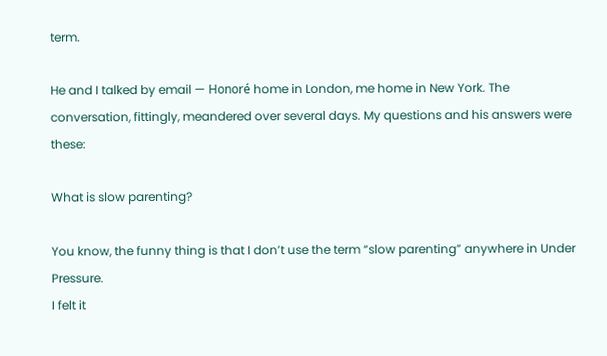term.

He and I talked by email — Honoré home in London, me home in New York. The conversation, fittingly, meandered over several days. My questions and his answers were these:

What is slow parenting?

You know, the funny thing is that I don’t use the term “slow parenting” anywhere in Under Pressure.
I felt it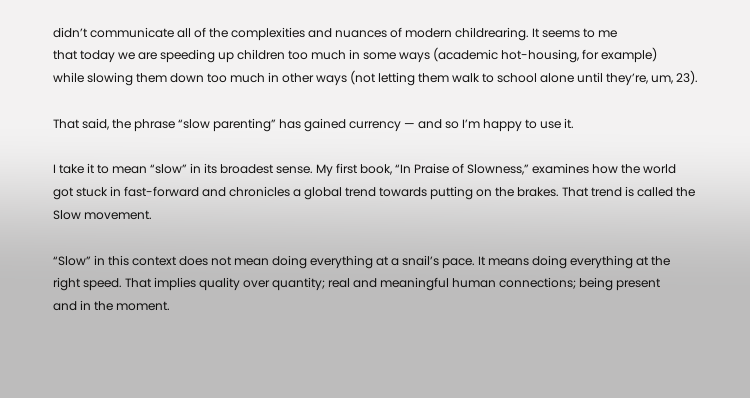didn’t communicate all of the complexities and nuances of modern childrearing. It seems to me
that today we are speeding up children too much in some ways (academic hot-housing, for example)
while slowing them down too much in other ways (not letting them walk to school alone until they’re, um, 23).

That said, the phrase “slow parenting” has gained currency — and so I’m happy to use it.

I take it to mean “slow” in its broadest sense. My first book, “In Praise of Slowness,” examines how the world
got stuck in fast-forward and chronicles a global trend towards putting on the brakes. That trend is called the
Slow movement.

“Slow” in this context does not mean doing everything at a snail’s pace. It means doing everything at the
right speed. That implies quality over quantity; real and meaningful human connections; being present
and in the moment.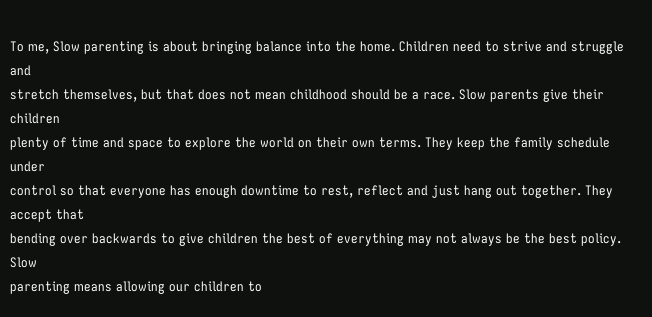To me, Slow parenting is about bringing balance into the home. Children need to strive and struggle and
stretch themselves, but that does not mean childhood should be a race. Slow parents give their children
plenty of time and space to explore the world on their own terms. They keep the family schedule under
control so that everyone has enough downtime to rest, reflect and just hang out together. They accept that
bending over backwards to give children the best of everything may not always be the best policy. Slow
parenting means allowing our children to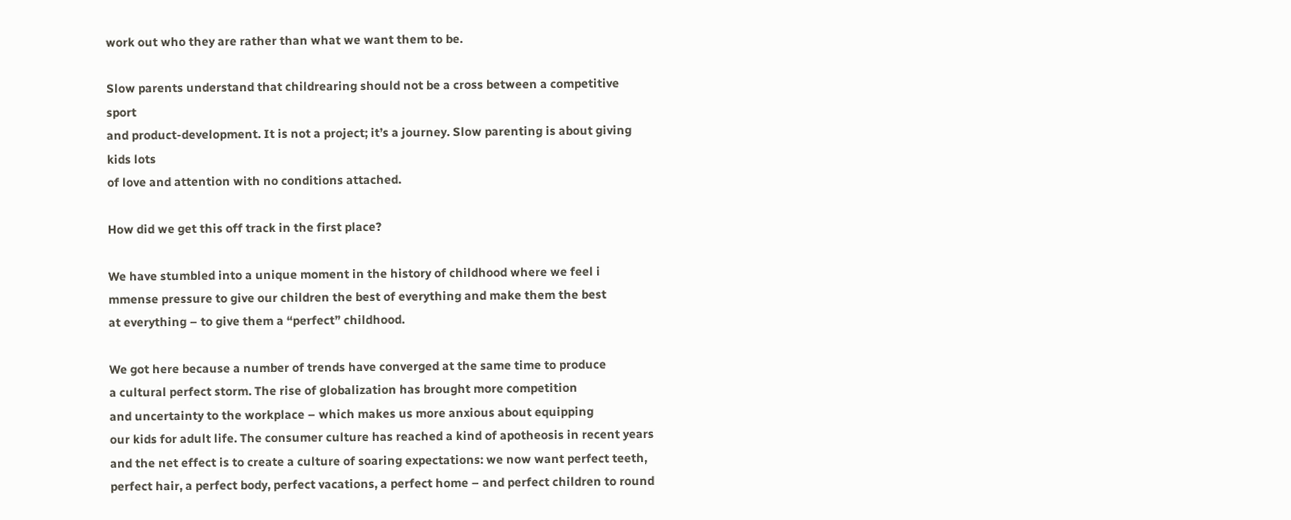work out who they are rather than what we want them to be.

Slow parents understand that childrearing should not be a cross between a competitive sport
and product-development. It is not a project; it’s a journey. Slow parenting is about giving kids lots
of love and attention with no conditions attached.

How did we get this off track in the first place?

We have stumbled into a unique moment in the history of childhood where we feel i
mmense pressure to give our children the best of everything and make them the best
at everything – to give them a “perfect” childhood.

We got here because a number of trends have converged at the same time to produce
a cultural perfect storm. The rise of globalization has brought more competition
and uncertainty to the workplace – which makes us more anxious about equipping
our kids for adult life. The consumer culture has reached a kind of apotheosis in recent years
and the net effect is to create a culture of soaring expectations: we now want perfect teeth,
perfect hair, a perfect body, perfect vacations, a perfect home – and perfect children to round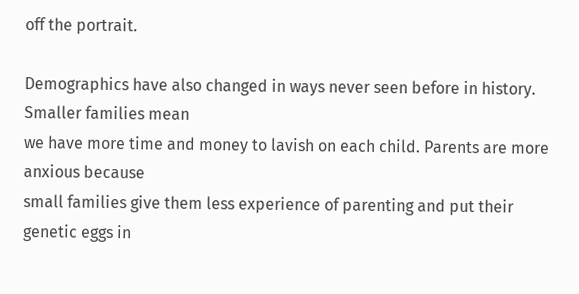off the portrait.

Demographics have also changed in ways never seen before in history. Smaller families mean
we have more time and money to lavish on each child. Parents are more anxious because
small families give them less experience of parenting and put their genetic eggs in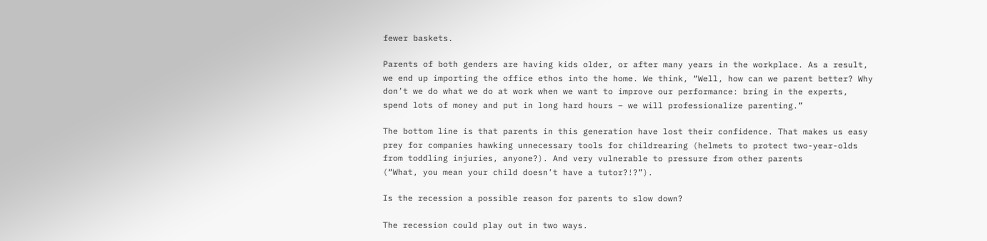fewer baskets.

Parents of both genders are having kids older, or after many years in the workplace. As a result,
we end up importing the office ethos into the home. We think, “Well, how can we parent better? Why
don’t we do what we do at work when we want to improve our performance: bring in the experts,
spend lots of money and put in long hard hours – we will professionalize parenting.”

The bottom line is that parents in this generation have lost their confidence. That makes us easy
prey for companies hawking unnecessary tools for childrearing (helmets to protect two-year-olds
from toddling injuries, anyone?). And very vulnerable to pressure from other parents
(“What, you mean your child doesn’t have a tutor?!?”).

Is the recession a possible reason for parents to slow down?

The recession could play out in two ways.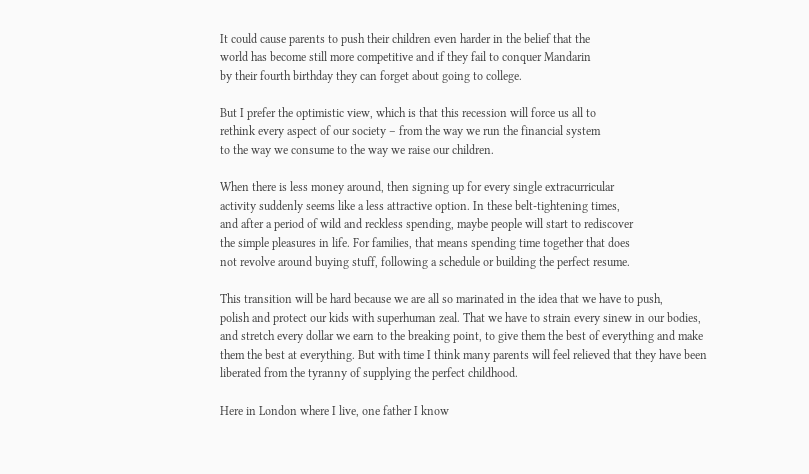It could cause parents to push their children even harder in the belief that the
world has become still more competitive and if they fail to conquer Mandarin
by their fourth birthday they can forget about going to college.

But I prefer the optimistic view, which is that this recession will force us all to
rethink every aspect of our society – from the way we run the financial system
to the way we consume to the way we raise our children.

When there is less money around, then signing up for every single extracurricular
activity suddenly seems like a less attractive option. In these belt-tightening times,
and after a period of wild and reckless spending, maybe people will start to rediscover
the simple pleasures in life. For families, that means spending time together that does
not revolve around buying stuff, following a schedule or building the perfect resume.

This transition will be hard because we are all so marinated in the idea that we have to push,
polish and protect our kids with superhuman zeal. That we have to strain every sinew in our bodies,
and stretch every dollar we earn to the breaking point, to give them the best of everything and make
them the best at everything. But with time I think many parents will feel relieved that they have been
liberated from the tyranny of supplying the perfect childhood.

Here in London where I live, one father I know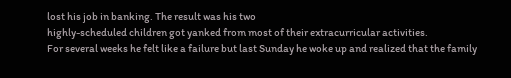lost his job in banking. The result was his two
highly-scheduled children got yanked from most of their extracurricular activities.
For several weeks he felt like a failure but last Sunday he woke up and realized that the family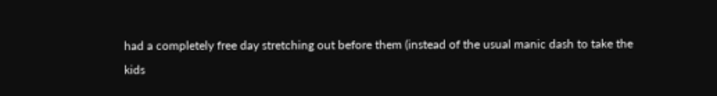had a completely free day stretching out before them (instead of the usual manic dash to take the
kids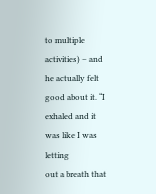to multiple activities) – and he actually felt good about it. “I exhaled and it was like I was letting
out a breath that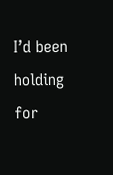I’d been holding for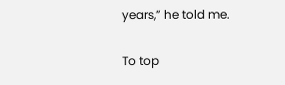years,” he told me.

To top